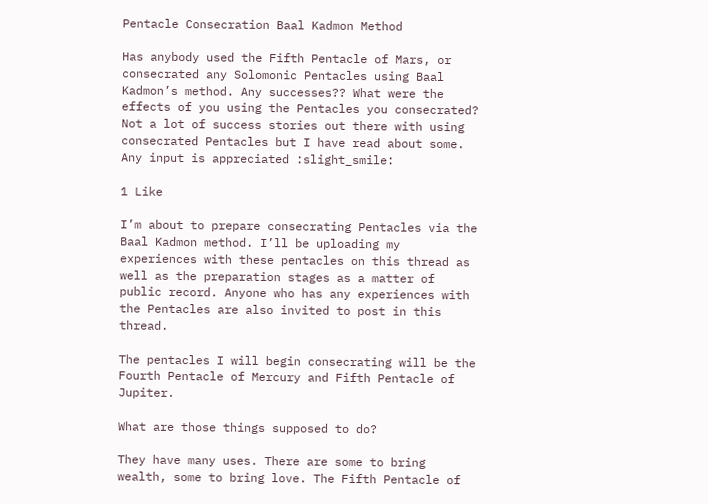Pentacle Consecration Baal Kadmon Method

Has anybody used the Fifth Pentacle of Mars, or consecrated any Solomonic Pentacles using Baal Kadmon’s method. Any successes?? What were the effects of you using the Pentacles you consecrated? Not a lot of success stories out there with using consecrated Pentacles but I have read about some. Any input is appreciated :slight_smile:

1 Like

I’m about to prepare consecrating Pentacles via the Baal Kadmon method. I’ll be uploading my experiences with these pentacles on this thread as well as the preparation stages as a matter of public record. Anyone who has any experiences with the Pentacles are also invited to post in this thread.

The pentacles I will begin consecrating will be the Fourth Pentacle of Mercury and Fifth Pentacle of Jupiter.

What are those things supposed to do?

They have many uses. There are some to bring wealth, some to bring love. The Fifth Pentacle of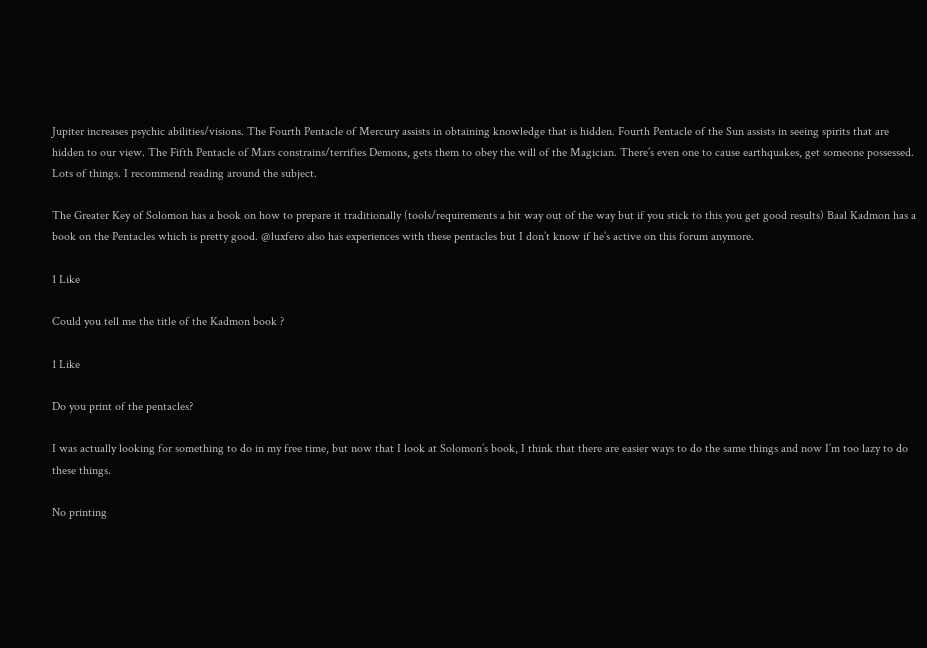Jupiter increases psychic abilities/visions. The Fourth Pentacle of Mercury assists in obtaining knowledge that is hidden. Fourth Pentacle of the Sun assists in seeing spirits that are hidden to our view. The Fifth Pentacle of Mars constrains/terrifies Demons, gets them to obey the will of the Magician. There’s even one to cause earthquakes, get someone possessed. Lots of things. I recommend reading around the subject.

The Greater Key of Solomon has a book on how to prepare it traditionally (tools/requirements a bit way out of the way but if you stick to this you get good results) Baal Kadmon has a book on the Pentacles which is pretty good. @luxfero also has experiences with these pentacles but I don’t know if he’s active on this forum anymore.

1 Like

Could you tell me the title of the Kadmon book ?

1 Like

Do you print of the pentacles?

I was actually looking for something to do in my free time, but now that I look at Solomon’s book, I think that there are easier ways to do the same things and now I’m too lazy to do these things.

No printing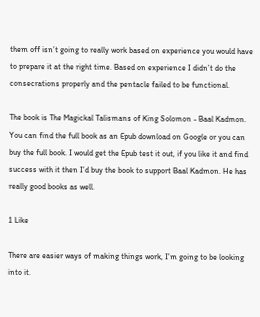them off isn’t going to really work based on experience you would have to prepare it at the right time. Based on experience I didn’t do the consecrations properly and the pentacle failed to be functional.

The book is The Magickal Talismans of King Solomon - Baal Kadmon. You can find the full book as an Epub download on Google or you can buy the full book. I would get the Epub test it out, if you like it and find success with it then I’d buy the book to support Baal Kadmon. He has really good books as well.

1 Like

There are easier ways of making things work, I’m going to be looking into it.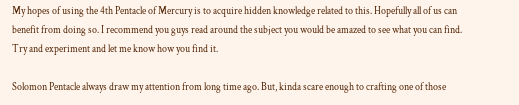My hopes of using the 4th Pentacle of Mercury is to acquire hidden knowledge related to this. Hopefully all of us can benefit from doing so. I recommend you guys read around the subject you would be amazed to see what you can find. Try and experiment and let me know how you find it.

Solomon Pentacle always draw my attention from long time ago. But, kinda scare enough to crafting one of those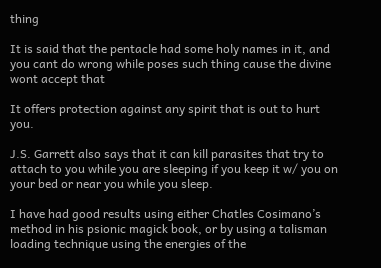thing

It is said that the pentacle had some holy names in it, and you cant do wrong while poses such thing cause the divine wont accept that

It offers protection against any spirit that is out to hurt you.

J.S. Garrett also says that it can kill parasites that try to attach to you while you are sleeping if you keep it w/ you on your bed or near you while you sleep.

I have had good results using either Chatles Cosimano’s method in his psionic magick book, or by using a talisman loading technique using the energies of the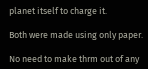planet itself to charge it.

Both were made using only paper.

No need to make thrm out of any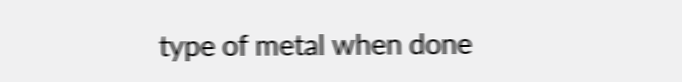type of metal when done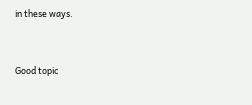in these ways.


Good topic